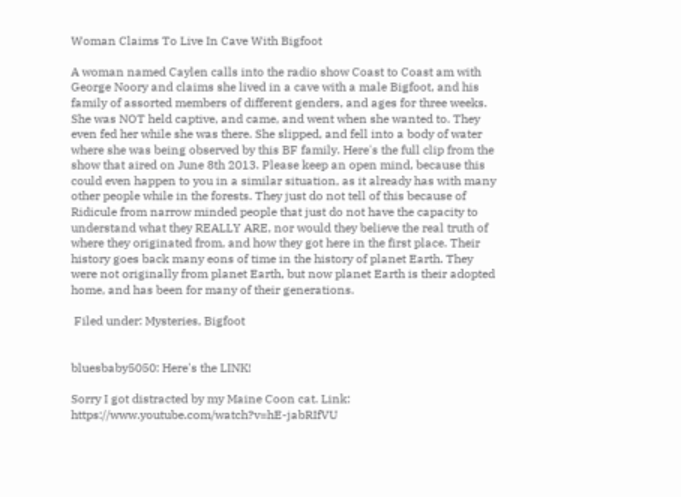Woman Claims To Live In Cave With Bigfoot

A woman named Caylen calls into the radio show Coast to Coast am with George Noory and claims she lived in a cave with a male Bigfoot, and his family of assorted members of different genders, and ages for three weeks. She was NOT held captive, and came, and went when she wanted to. They even fed her while she was there. She slipped, and fell into a body of water where she was being observed by this BF family. Here's the full clip from the show that aired on June 8th 2013. Please keep an open mind, because this could even happen to you in a similar situation, as it already has with many other people while in the forests. They just do not tell of this because of Ridicule from narrow minded people that just do not have the capacity to understand what they REALLY ARE, nor would they believe the real truth of where they originated from, and how they got here in the first place. Their history goes back many eons of time in the history of planet Earth. They were not originally from planet Earth, but now planet Earth is their adopted home, and has been for many of their generations.

 Filed under: Mysteries, Bigfoot


bluesbaby5050: Here's the LINK!

Sorry I got distracted by my Maine Coon cat. Link: https://www.youtube.com/watch?v=hE-jabRIfVU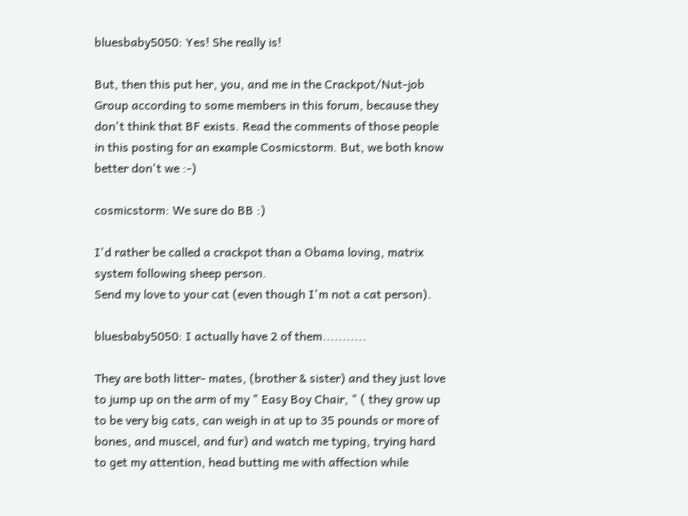bluesbaby5050: Yes! She really is!

But, then this put her, you, and me in the Crackpot/Nut-job Group according to some members in this forum, because they don't think that BF exists. Read the comments of those people in this posting for an example Cosmicstorm. But, we both know better don't we :-)

cosmicstorm: We sure do BB :)

I'd rather be called a crackpot than a Obama loving, matrix system following sheep person.
Send my love to your cat (even though I'm not a cat person).

bluesbaby5050: I actually have 2 of them...........

They are both litter- mates, (brother & sister) and they just love to jump up on the arm of my " Easy Boy Chair, " ( they grow up to be very big cats, can weigh in at up to 35 pounds or more of bones, and muscel, and fur) and watch me typing, trying hard to get my attention, head butting me with affection while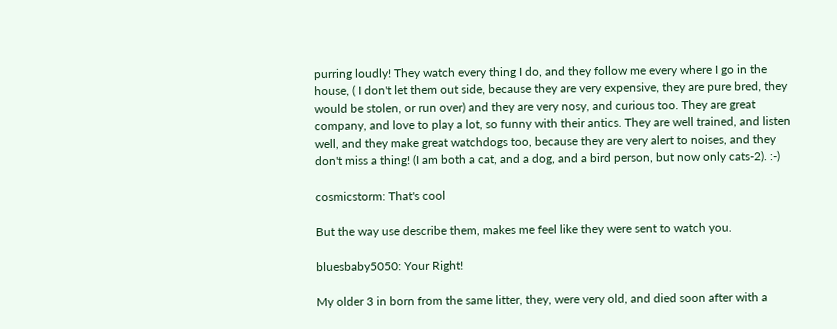purring loudly! They watch every thing I do, and they follow me every where I go in the house, ( I don't let them out side, because they are very expensive, they are pure bred, they would be stolen, or run over) and they are very nosy, and curious too. They are great company, and love to play a lot, so funny with their antics. They are well trained, and listen well, and they make great watchdogs too, because they are very alert to noises, and they don't miss a thing! (I am both a cat, and a dog, and a bird person, but now only cats-2). :-)

cosmicstorm: That's cool

But the way use describe them, makes me feel like they were sent to watch you.

bluesbaby5050: Your Right!

My older 3 in born from the same litter, they, were very old, and died soon after with a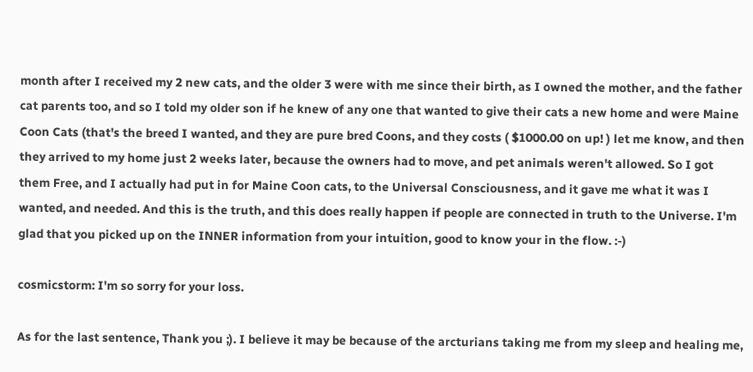month after I received my 2 new cats, and the older 3 were with me since their birth, as I owned the mother, and the father cat parents too, and so I told my older son if he knew of any one that wanted to give their cats a new home and were Maine Coon Cats (that's the breed I wanted, and they are pure bred Coons, and they costs ( $1000.00 on up! ) let me know, and then they arrived to my home just 2 weeks later, because the owners had to move, and pet animals weren't allowed. So I got them Free, and I actually had put in for Maine Coon cats, to the Universal Consciousness, and it gave me what it was I wanted, and needed. And this is the truth, and this does really happen if people are connected in truth to the Universe. I'm glad that you picked up on the INNER information from your intuition, good to know your in the flow. :-)

cosmicstorm: I'm so sorry for your loss.

As for the last sentence, Thank you ;). I believe it may be because of the arcturians taking me from my sleep and healing me,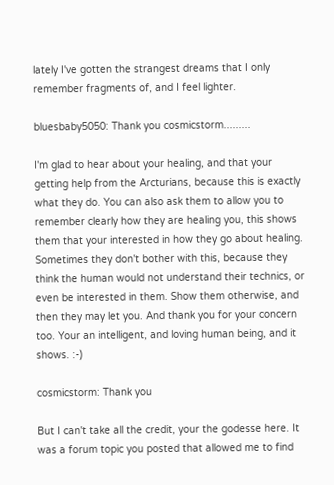lately I've gotten the strangest dreams that I only remember fragments of, and I feel lighter.

bluesbaby5050: Thank you cosmicstorm.........

I'm glad to hear about your healing, and that your getting help from the Arcturians, because this is exactly what they do. You can also ask them to allow you to remember clearly how they are healing you, this shows them that your interested in how they go about healing. Sometimes they don't bother with this, because they think the human would not understand their technics, or even be interested in them. Show them otherwise, and then they may let you. And thank you for your concern too. Your an intelligent, and loving human being, and it shows. :-)

cosmicstorm: Thank you

But I can't take all the credit, your the godesse here. It was a forum topic you posted that allowed me to find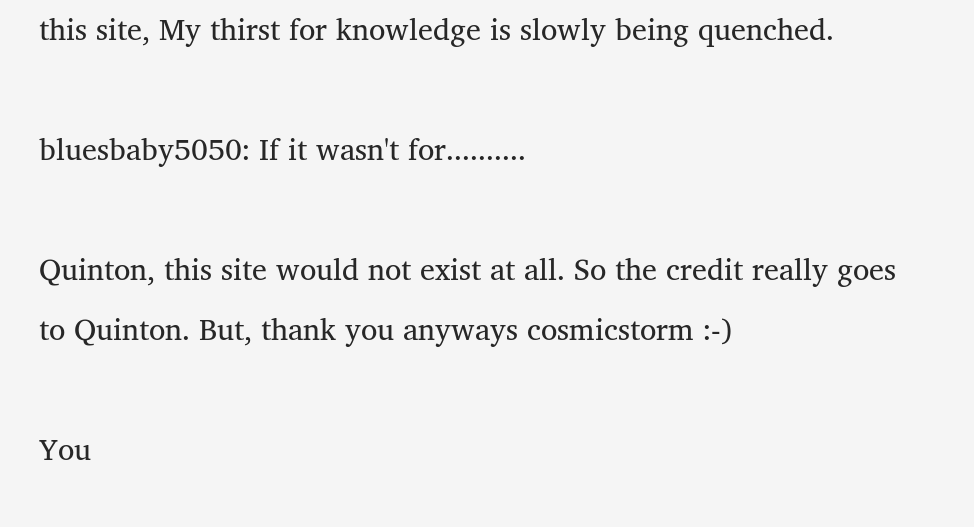this site, My thirst for knowledge is slowly being quenched.

bluesbaby5050: If it wasn't for..........

Quinton, this site would not exist at all. So the credit really goes to Quinton. But, thank you anyways cosmicstorm :-)

You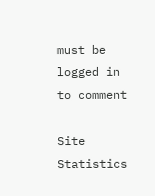must be logged in to comment

Site Statistics